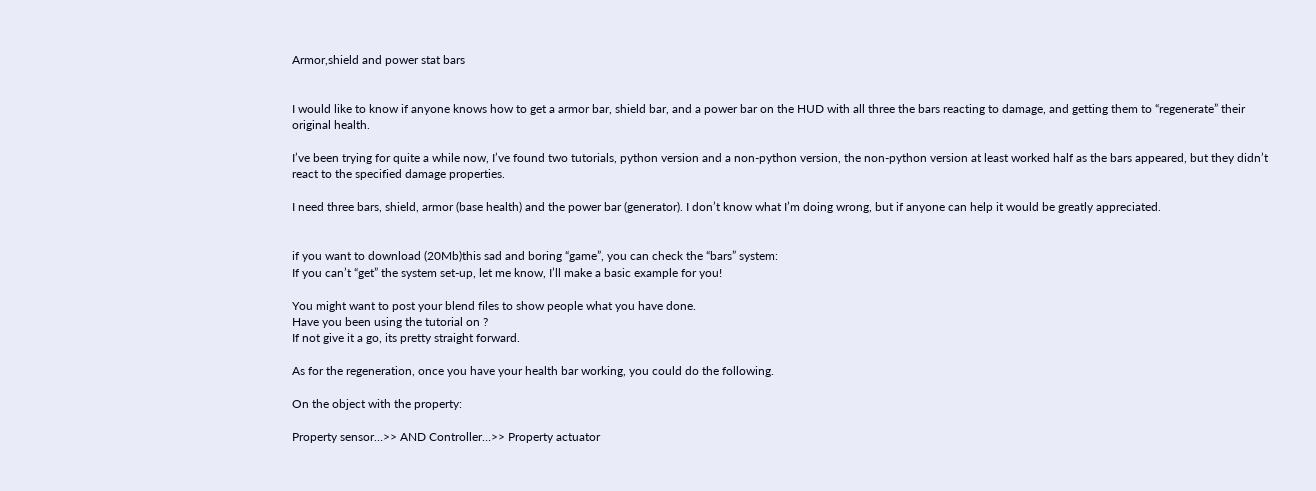Armor,shield and power stat bars


I would like to know if anyone knows how to get a armor bar, shield bar, and a power bar on the HUD with all three the bars reacting to damage, and getting them to “regenerate” their original health.

I’ve been trying for quite a while now, I’ve found two tutorials, python version and a non-python version, the non-python version at least worked half as the bars appeared, but they didn’t react to the specified damage properties.

I need three bars, shield, armor (base health) and the power bar (generator). I don’t know what I’m doing wrong, but if anyone can help it would be greatly appreciated.


if you want to download (20Mb)this sad and boring “game”, you can check the “bars” system:
If you can’t “get” the system set-up, let me know, I’ll make a basic example for you!

You might want to post your blend files to show people what you have done.
Have you been using the tutorial on ?
If not give it a go, its pretty straight forward.

As for the regeneration, once you have your health bar working, you could do the following.

On the object with the property:

Property sensor…>> AND Controller…>> Property actuator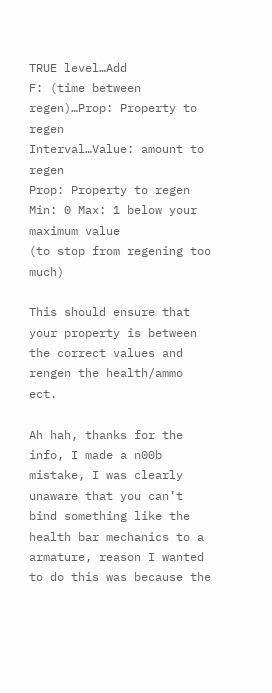TRUE level…Add
F: (time between regen)…Prop: Property to regen
Interval…Value: amount to regen
Prop: Property to regen
Min: 0 Max: 1 below your maximum value
(to stop from regening too much)

This should ensure that your property is between the correct values and rengen the health/ammo ect.

Ah hah, thanks for the info, I made a n00b mistake, I was clearly unaware that you can’t bind something like the health bar mechanics to a armature, reason I wanted to do this was because the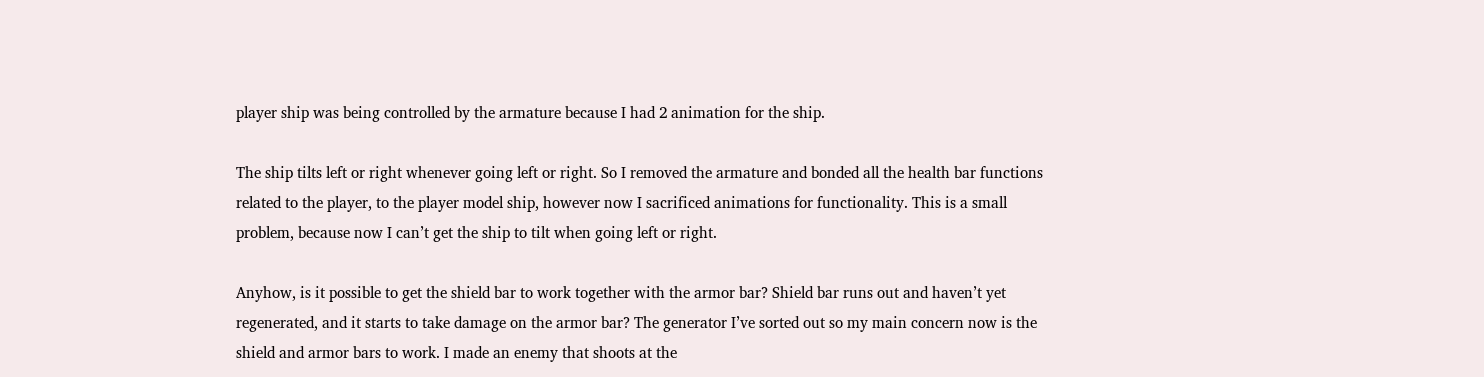player ship was being controlled by the armature because I had 2 animation for the ship.

The ship tilts left or right whenever going left or right. So I removed the armature and bonded all the health bar functions related to the player, to the player model ship, however now I sacrificed animations for functionality. This is a small problem, because now I can’t get the ship to tilt when going left or right.

Anyhow, is it possible to get the shield bar to work together with the armor bar? Shield bar runs out and haven’t yet regenerated, and it starts to take damage on the armor bar? The generator I’ve sorted out so my main concern now is the shield and armor bars to work. I made an enemy that shoots at the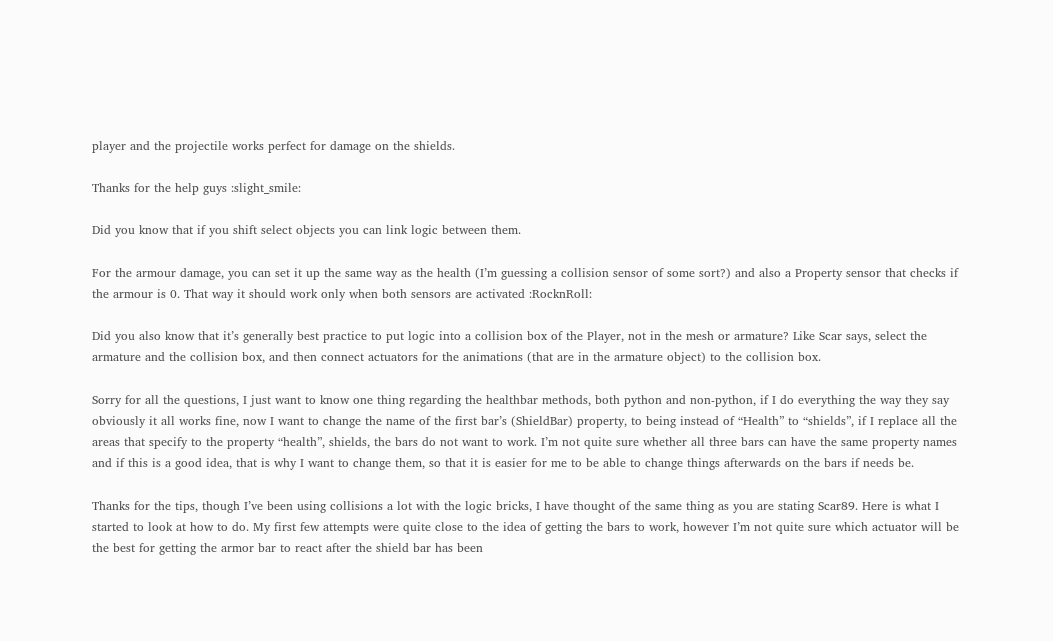player and the projectile works perfect for damage on the shields.

Thanks for the help guys :slight_smile:

Did you know that if you shift select objects you can link logic between them.

For the armour damage, you can set it up the same way as the health (I’m guessing a collision sensor of some sort?) and also a Property sensor that checks if the armour is 0. That way it should work only when both sensors are activated :RocknRoll:

Did you also know that it’s generally best practice to put logic into a collision box of the Player, not in the mesh or armature? Like Scar says, select the armature and the collision box, and then connect actuators for the animations (that are in the armature object) to the collision box.

Sorry for all the questions, I just want to know one thing regarding the healthbar methods, both python and non-python, if I do everything the way they say obviously it all works fine, now I want to change the name of the first bar’s (ShieldBar) property, to being instead of “Health” to “shields”, if I replace all the areas that specify to the property “health”, shields, the bars do not want to work. I’m not quite sure whether all three bars can have the same property names and if this is a good idea, that is why I want to change them, so that it is easier for me to be able to change things afterwards on the bars if needs be.

Thanks for the tips, though I’ve been using collisions a lot with the logic bricks, I have thought of the same thing as you are stating Scar89. Here is what I started to look at how to do. My first few attempts were quite close to the idea of getting the bars to work, however I’m not quite sure which actuator will be the best for getting the armor bar to react after the shield bar has been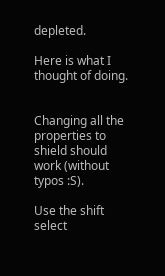depleted.

Here is what I thought of doing.


Changing all the properties to shield should work (without typos :S).

Use the shift select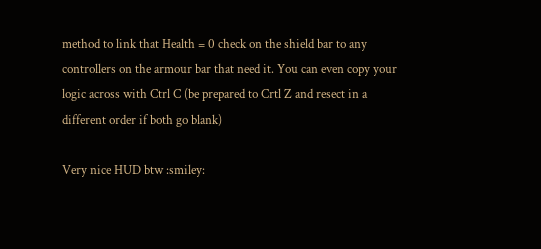method to link that Health = 0 check on the shield bar to any controllers on the armour bar that need it. You can even copy your logic across with Ctrl C (be prepared to Crtl Z and resect in a different order if both go blank)

Very nice HUD btw :smiley: